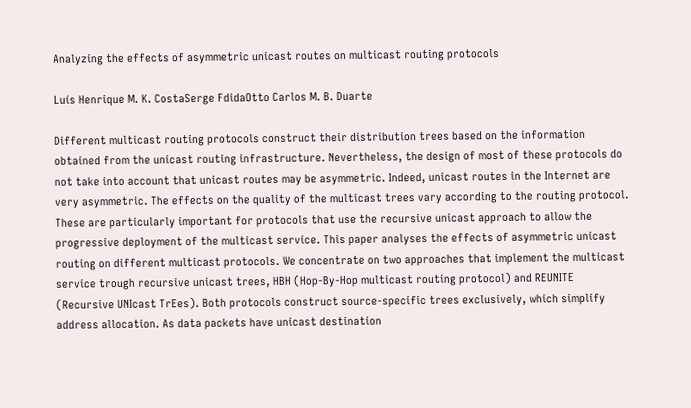Analyzing the effects of asymmetric unicast routes on multicast routing protocols

Luís Henrique M. K. CostaSerge FdidaOtto Carlos M. B. Duarte

Different multicast routing protocols construct their distribution trees based on the information obtained from the unicast routing infrastructure. Nevertheless, the design of most of these protocols do not take into account that unicast routes may be asymmetric. Indeed, unicast routes in the Internet are very asymmetric. The effects on the quality of the multicast trees vary according to the routing protocol. These are particularly important for protocols that use the recursive unicast approach to allow the progressive deployment of the multicast service. This paper analyses the effects of asymmetric unicast routing on different multicast protocols. We concentrate on two approaches that implement the multicast service trough recursive unicast trees, HBH (Hop-By-Hop multicast routing protocol) and REUNITE (Recursive UNIcast TrEes). Both protocols construct source-specific trees exclusively, which simplify address allocation. As data packets have unicast destination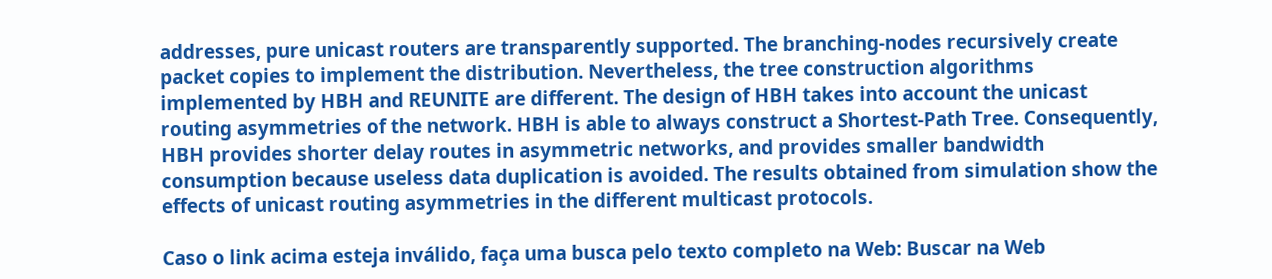addresses, pure unicast routers are transparently supported. The branching-nodes recursively create packet copies to implement the distribution. Nevertheless, the tree construction algorithms implemented by HBH and REUNITE are different. The design of HBH takes into account the unicast routing asymmetries of the network. HBH is able to always construct a Shortest-Path Tree. Consequently, HBH provides shorter delay routes in asymmetric networks, and provides smaller bandwidth consumption because useless data duplication is avoided. The results obtained from simulation show the effects of unicast routing asymmetries in the different multicast protocols.

Caso o link acima esteja inválido, faça uma busca pelo texto completo na Web: Buscar na Web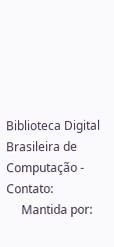Biblioteca Digital Brasileira de Computação - Contato:
     Mantida por: